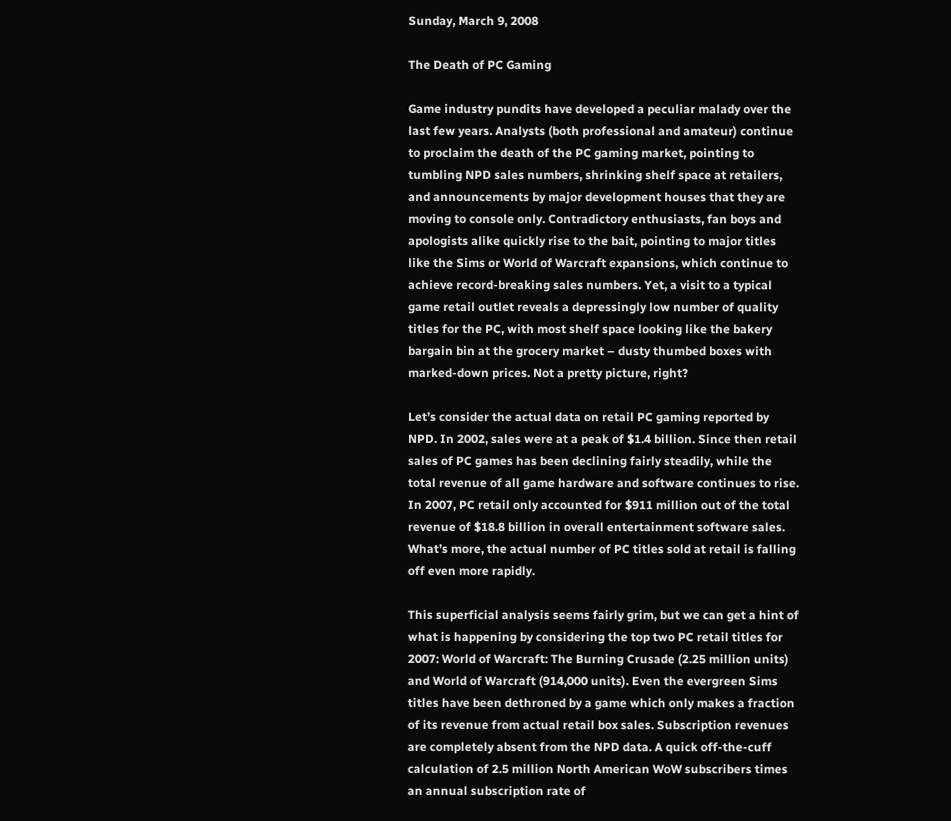Sunday, March 9, 2008

The Death of PC Gaming

Game industry pundits have developed a peculiar malady over the last few years. Analysts (both professional and amateur) continue to proclaim the death of the PC gaming market, pointing to tumbling NPD sales numbers, shrinking shelf space at retailers, and announcements by major development houses that they are moving to console only. Contradictory enthusiasts, fan boys and apologists alike quickly rise to the bait, pointing to major titles like the Sims or World of Warcraft expansions, which continue to achieve record-breaking sales numbers. Yet, a visit to a typical game retail outlet reveals a depressingly low number of quality titles for the PC, with most shelf space looking like the bakery bargain bin at the grocery market – dusty thumbed boxes with marked-down prices. Not a pretty picture, right?

Let’s consider the actual data on retail PC gaming reported by NPD. In 2002, sales were at a peak of $1.4 billion. Since then retail sales of PC games has been declining fairly steadily, while the total revenue of all game hardware and software continues to rise. In 2007, PC retail only accounted for $911 million out of the total revenue of $18.8 billion in overall entertainment software sales. What’s more, the actual number of PC titles sold at retail is falling off even more rapidly.

This superficial analysis seems fairly grim, but we can get a hint of what is happening by considering the top two PC retail titles for 2007: World of Warcraft: The Burning Crusade (2.25 million units) and World of Warcraft (914,000 units). Even the evergreen Sims titles have been dethroned by a game which only makes a fraction of its revenue from actual retail box sales. Subscription revenues are completely absent from the NPD data. A quick off-the-cuff calculation of 2.5 million North American WoW subscribers times an annual subscription rate of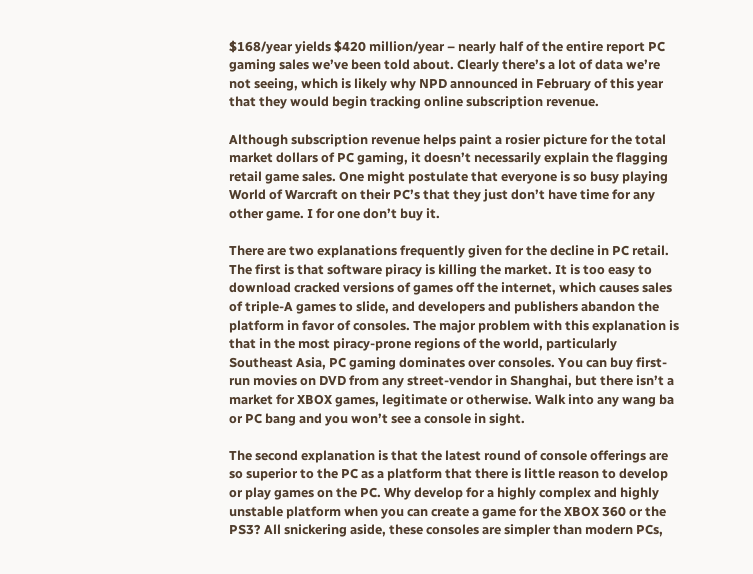$168/year yields $420 million/year – nearly half of the entire report PC gaming sales we’ve been told about. Clearly there’s a lot of data we’re not seeing, which is likely why NPD announced in February of this year that they would begin tracking online subscription revenue.

Although subscription revenue helps paint a rosier picture for the total market dollars of PC gaming, it doesn’t necessarily explain the flagging retail game sales. One might postulate that everyone is so busy playing World of Warcraft on their PC’s that they just don’t have time for any other game. I for one don’t buy it.

There are two explanations frequently given for the decline in PC retail. The first is that software piracy is killing the market. It is too easy to download cracked versions of games off the internet, which causes sales of triple-A games to slide, and developers and publishers abandon the platform in favor of consoles. The major problem with this explanation is that in the most piracy-prone regions of the world, particularly Southeast Asia, PC gaming dominates over consoles. You can buy first-run movies on DVD from any street-vendor in Shanghai, but there isn’t a market for XBOX games, legitimate or otherwise. Walk into any wang ba or PC bang and you won’t see a console in sight.

The second explanation is that the latest round of console offerings are so superior to the PC as a platform that there is little reason to develop or play games on the PC. Why develop for a highly complex and highly unstable platform when you can create a game for the XBOX 360 or the PS3? All snickering aside, these consoles are simpler than modern PCs,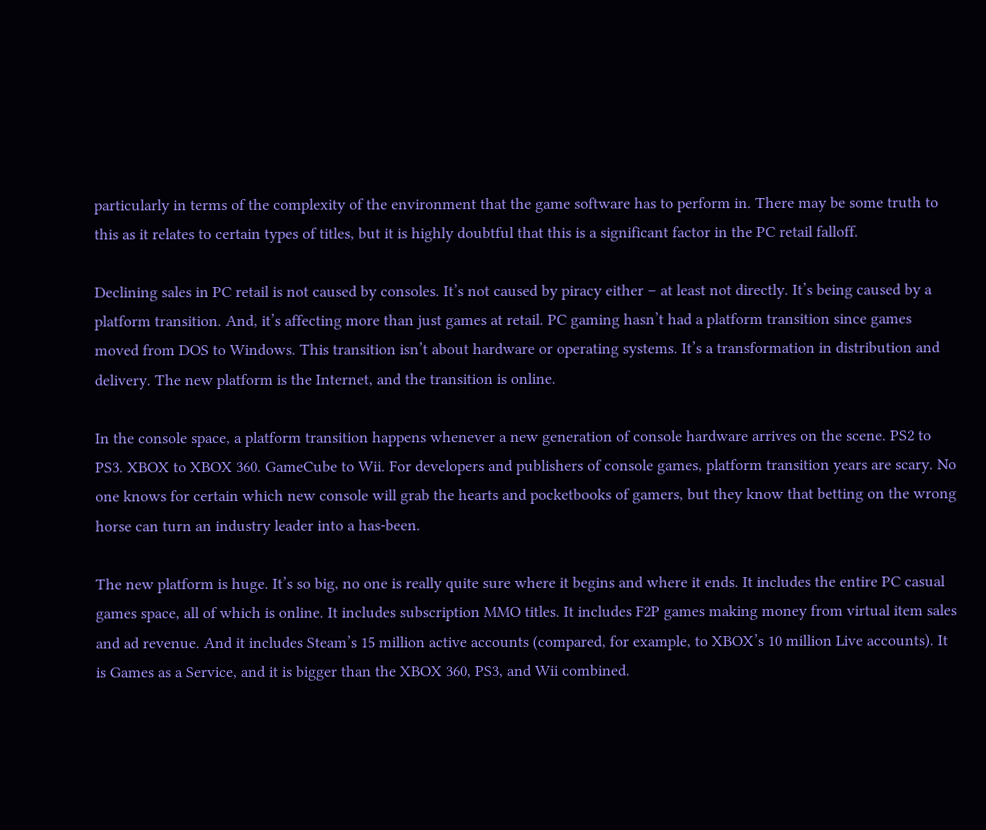particularly in terms of the complexity of the environment that the game software has to perform in. There may be some truth to this as it relates to certain types of titles, but it is highly doubtful that this is a significant factor in the PC retail falloff.

Declining sales in PC retail is not caused by consoles. It’s not caused by piracy either – at least not directly. It’s being caused by a platform transition. And, it’s affecting more than just games at retail. PC gaming hasn’t had a platform transition since games moved from DOS to Windows. This transition isn’t about hardware or operating systems. It’s a transformation in distribution and delivery. The new platform is the Internet, and the transition is online.

In the console space, a platform transition happens whenever a new generation of console hardware arrives on the scene. PS2 to PS3. XBOX to XBOX 360. GameCube to Wii. For developers and publishers of console games, platform transition years are scary. No one knows for certain which new console will grab the hearts and pocketbooks of gamers, but they know that betting on the wrong horse can turn an industry leader into a has-been.

The new platform is huge. It’s so big, no one is really quite sure where it begins and where it ends. It includes the entire PC casual games space, all of which is online. It includes subscription MMO titles. It includes F2P games making money from virtual item sales and ad revenue. And it includes Steam’s 15 million active accounts (compared, for example, to XBOX’s 10 million Live accounts). It is Games as a Service, and it is bigger than the XBOX 360, PS3, and Wii combined.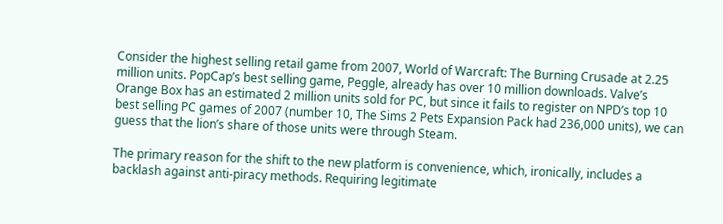Consider the highest selling retail game from 2007, World of Warcraft: The Burning Crusade at 2.25 million units. PopCap’s best selling game, Peggle, already has over 10 million downloads. Valve’s Orange Box has an estimated 2 million units sold for PC, but since it fails to register on NPD’s top 10 best selling PC games of 2007 (number 10, The Sims 2 Pets Expansion Pack had 236,000 units), we can guess that the lion’s share of those units were through Steam.

The primary reason for the shift to the new platform is convenience, which, ironically, includes a backlash against anti-piracy methods. Requiring legitimate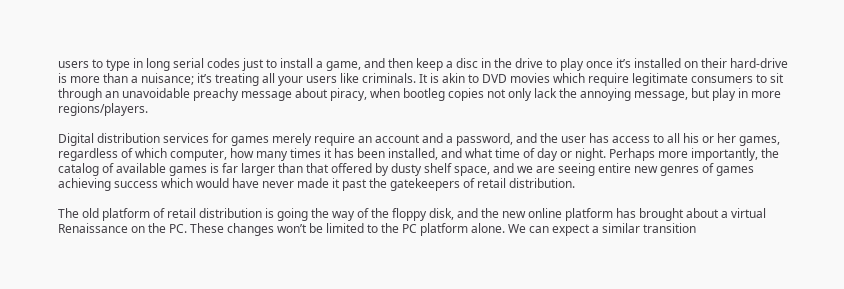users to type in long serial codes just to install a game, and then keep a disc in the drive to play once it’s installed on their hard-drive is more than a nuisance; it’s treating all your users like criminals. It is akin to DVD movies which require legitimate consumers to sit through an unavoidable preachy message about piracy, when bootleg copies not only lack the annoying message, but play in more regions/players.

Digital distribution services for games merely require an account and a password, and the user has access to all his or her games, regardless of which computer, how many times it has been installed, and what time of day or night. Perhaps more importantly, the catalog of available games is far larger than that offered by dusty shelf space, and we are seeing entire new genres of games achieving success which would have never made it past the gatekeepers of retail distribution.

The old platform of retail distribution is going the way of the floppy disk, and the new online platform has brought about a virtual Renaissance on the PC. These changes won’t be limited to the PC platform alone. We can expect a similar transition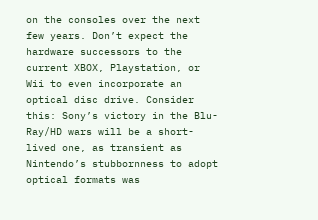on the consoles over the next few years. Don’t expect the hardware successors to the current XBOX, Playstation, or Wii to even incorporate an optical disc drive. Consider this: Sony’s victory in the Blu-Ray/HD wars will be a short-lived one, as transient as Nintendo’s stubbornness to adopt optical formats was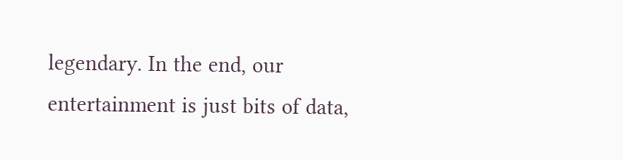legendary. In the end, our entertainment is just bits of data,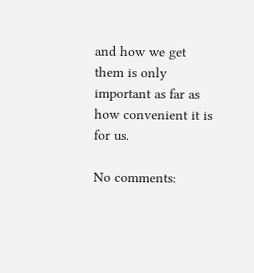and how we get them is only important as far as how convenient it is for us.

No comments: